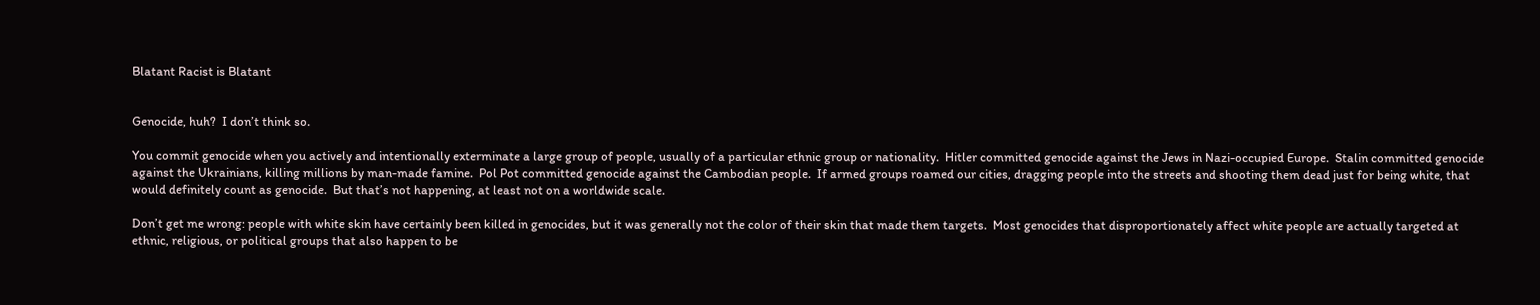Blatant Racist is Blatant


Genocide, huh?  I don’t think so.

You commit genocide when you actively and intentionally exterminate a large group of people, usually of a particular ethnic group or nationality.  Hitler committed genocide against the Jews in Nazi-occupied Europe.  Stalin committed genocide against the Ukrainians, killing millions by man-made famine.  Pol Pot committed genocide against the Cambodian people.  If armed groups roamed our cities, dragging people into the streets and shooting them dead just for being white, that would definitely count as genocide.  But that’s not happening, at least not on a worldwide scale.

Don’t get me wrong: people with white skin have certainly been killed in genocides, but it was generally not the color of their skin that made them targets.  Most genocides that disproportionately affect white people are actually targeted at ethnic, religious, or political groups that also happen to be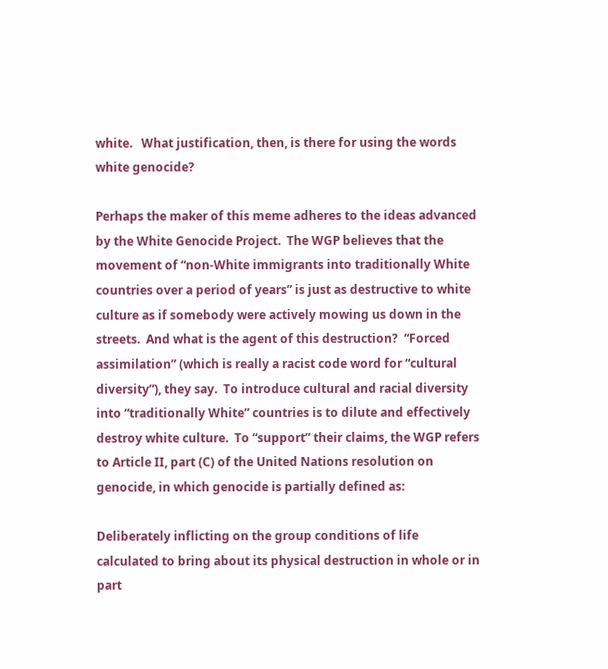white.   What justification, then, is there for using the words white genocide?

Perhaps the maker of this meme adheres to the ideas advanced by the White Genocide Project.  The WGP believes that the movement of “non-White immigrants into traditionally White countries over a period of years” is just as destructive to white culture as if somebody were actively mowing us down in the streets.  And what is the agent of this destruction?  “Forced assimilation” (which is really a racist code word for “cultural diversity”), they say.  To introduce cultural and racial diversity into “traditionally White” countries is to dilute and effectively destroy white culture.  To “support” their claims, the WGP refers to Article II, part (C) of the United Nations resolution on genocide, in which genocide is partially defined as:

Deliberately inflicting on the group conditions of life calculated to bring about its physical destruction in whole or in part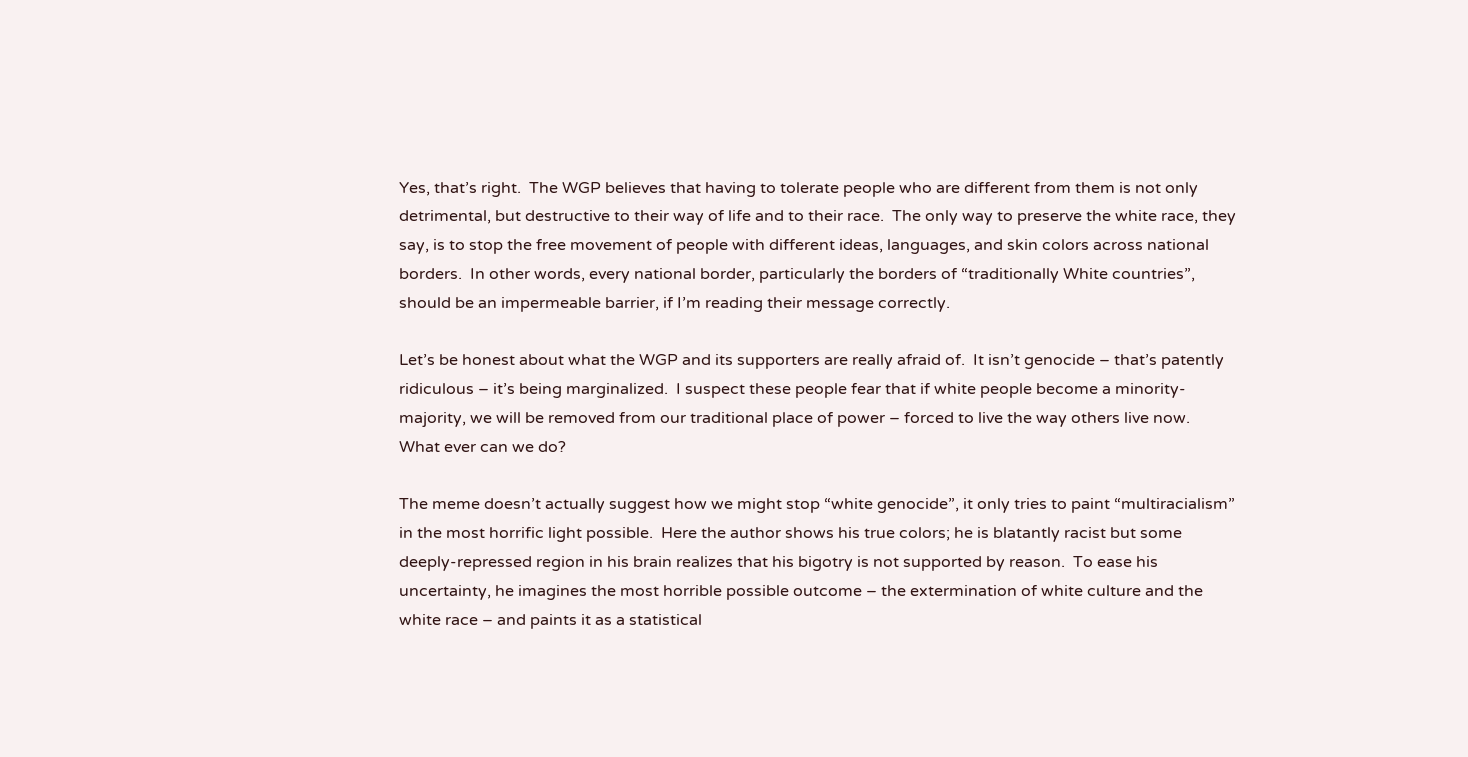Yes, that’s right.  The WGP believes that having to tolerate people who are different from them is not only detrimental, but destructive to their way of life and to their race.  The only way to preserve the white race, they say, is to stop the free movement of people with different ideas, languages, and skin colors across national borders.  In other words, every national border, particularly the borders of “traditionally White countries”, should be an impermeable barrier, if I’m reading their message correctly.

Let’s be honest about what the WGP and its supporters are really afraid of.  It isn’t genocide – that’s patently ridiculous – it’s being marginalized.  I suspect these people fear that if white people become a minority-majority, we will be removed from our traditional place of power – forced to live the way others live now.  What ever can we do?

The meme doesn’t actually suggest how we might stop “white genocide”, it only tries to paint “multiracialism” in the most horrific light possible.  Here the author shows his true colors; he is blatantly racist but some deeply-repressed region in his brain realizes that his bigotry is not supported by reason.  To ease his uncertainty, he imagines the most horrible possible outcome – the extermination of white culture and the white race – and paints it as a statistical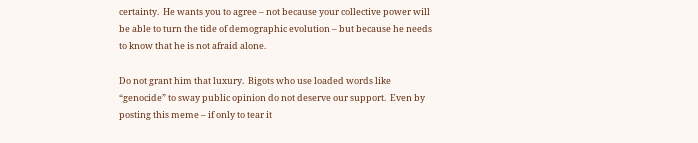certainty.  He wants you to agree – not because your collective power will be able to turn the tide of demographic evolution – but because he needs to know that he is not afraid alone.

Do not grant him that luxury.  Bigots who use loaded words like “genocide” to sway public opinion do not deserve our support.  Even by posting this meme – if only to tear it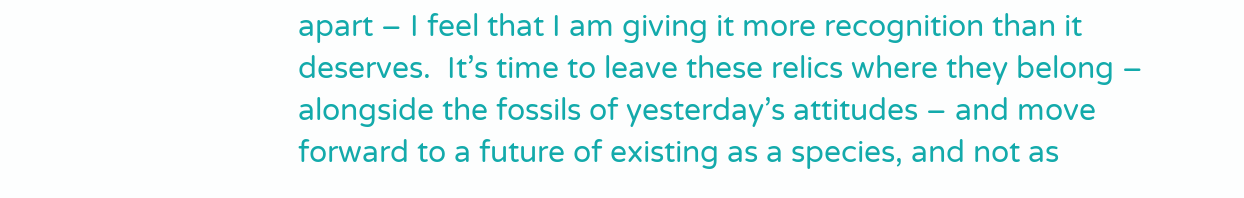apart – I feel that I am giving it more recognition than it deserves.  It’s time to leave these relics where they belong – alongside the fossils of yesterday’s attitudes – and move forward to a future of existing as a species, and not as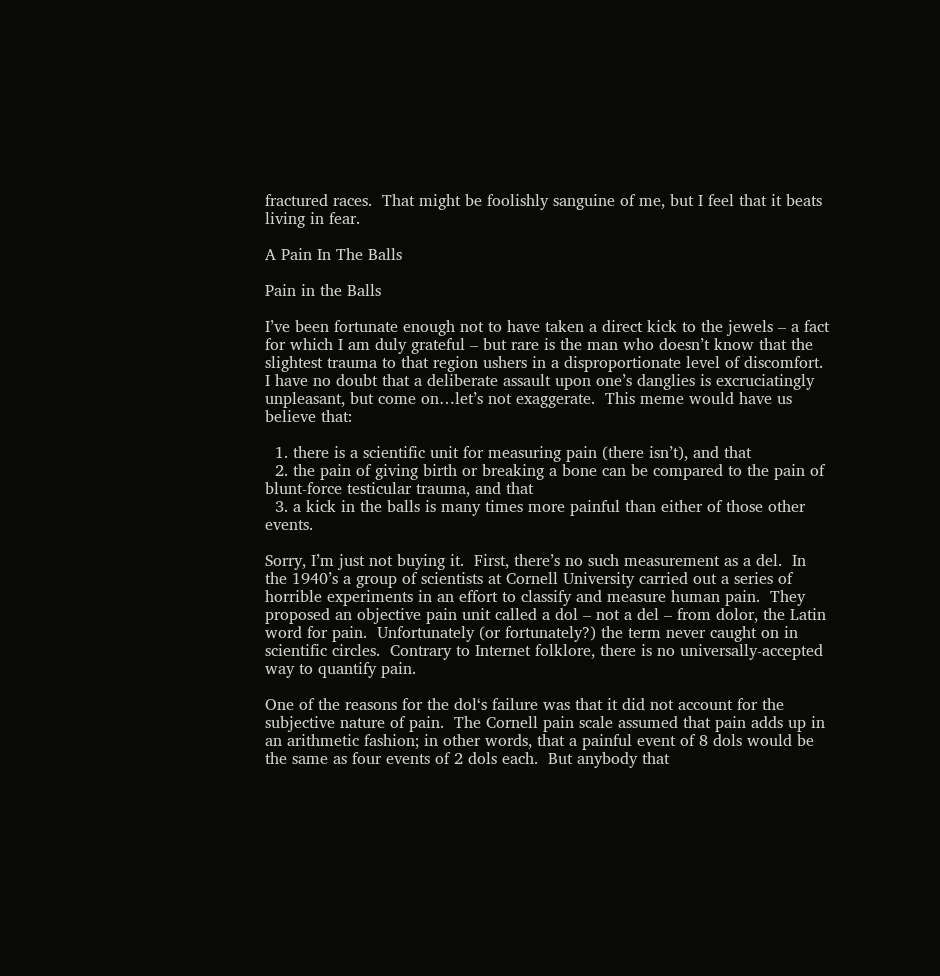fractured races.  That might be foolishly sanguine of me, but I feel that it beats living in fear.

A Pain In The Balls

Pain in the Balls

I’ve been fortunate enough not to have taken a direct kick to the jewels – a fact for which I am duly grateful – but rare is the man who doesn’t know that the slightest trauma to that region ushers in a disproportionate level of discomfort.  I have no doubt that a deliberate assault upon one’s danglies is excruciatingly unpleasant, but come on…let’s not exaggerate.  This meme would have us believe that:

  1. there is a scientific unit for measuring pain (there isn’t), and that
  2. the pain of giving birth or breaking a bone can be compared to the pain of blunt-force testicular trauma, and that
  3. a kick in the balls is many times more painful than either of those other events.

Sorry, I’m just not buying it.  First, there’s no such measurement as a del.  In the 1940’s a group of scientists at Cornell University carried out a series of horrible experiments in an effort to classify and measure human pain.  They proposed an objective pain unit called a dol – not a del – from dolor, the Latin word for pain.  Unfortunately (or fortunately?) the term never caught on in scientific circles.  Contrary to Internet folklore, there is no universally-accepted way to quantify pain.

One of the reasons for the dol‘s failure was that it did not account for the subjective nature of pain.  The Cornell pain scale assumed that pain adds up in an arithmetic fashion; in other words, that a painful event of 8 dols would be the same as four events of 2 dols each.  But anybody that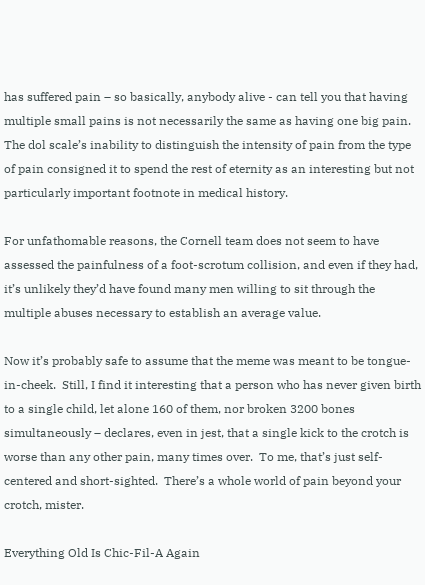has suffered pain – so basically, anybody alive - can tell you that having multiple small pains is not necessarily the same as having one big pain.  The dol scale’s inability to distinguish the intensity of pain from the type of pain consigned it to spend the rest of eternity as an interesting but not particularly important footnote in medical history.

For unfathomable reasons, the Cornell team does not seem to have assessed the painfulness of a foot-scrotum collision, and even if they had, it’s unlikely they’d have found many men willing to sit through the multiple abuses necessary to establish an average value.

Now it’s probably safe to assume that the meme was meant to be tongue-in-cheek.  Still, I find it interesting that a person who has never given birth to a single child, let alone 160 of them, nor broken 3200 bones simultaneously – declares, even in jest, that a single kick to the crotch is worse than any other pain, many times over.  To me, that’s just self-centered and short-sighted.  There’s a whole world of pain beyond your crotch, mister.

Everything Old Is Chic-Fil-A Again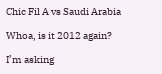Chic Fil A vs Saudi Arabia

Whoa, is it 2012 again?

I’m asking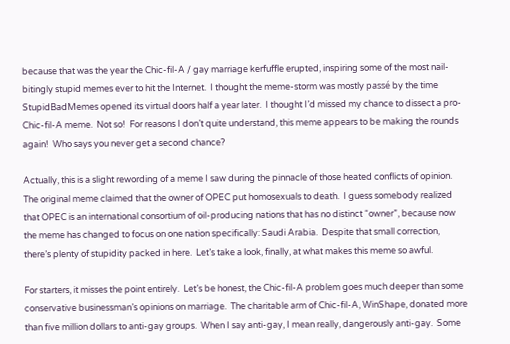because that was the year the Chic-fil-A / gay marriage kerfuffle erupted, inspiring some of the most nail-bitingly stupid memes ever to hit the Internet.  I thought the meme-storm was mostly passé by the time StupidBadMemes opened its virtual doors half a year later.  I thought I’d missed my chance to dissect a pro-Chic-fil-A meme.  Not so!  For reasons I don’t quite understand, this meme appears to be making the rounds again!  Who says you never get a second chance?

Actually, this is a slight rewording of a meme I saw during the pinnacle of those heated conflicts of opinion.  The original meme claimed that the owner of OPEC put homosexuals to death.  I guess somebody realized that OPEC is an international consortium of oil-producing nations that has no distinct “owner”, because now the meme has changed to focus on one nation specifically: Saudi Arabia.  Despite that small correction, there’s plenty of stupidity packed in here.  Let’s take a look, finally, at what makes this meme so awful.

For starters, it misses the point entirely.  Let’s be honest, the Chic-fil-A problem goes much deeper than some conservative businessman’s opinions on marriage.  The charitable arm of Chic-fil-A, WinShape, donated more than five million dollars to anti-gay groups.  When I say anti-gay, I mean really, dangerously anti-gay.  Some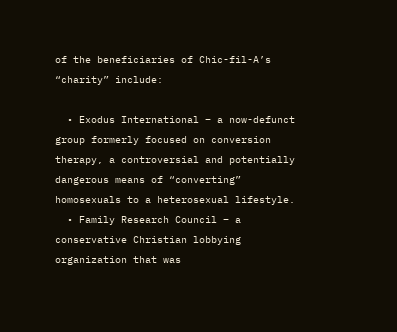of the beneficiaries of Chic-fil-A’s “charity” include:

  • Exodus International – a now-defunct group formerly focused on conversion therapy, a controversial and potentially dangerous means of “converting” homosexuals to a heterosexual lifestyle.
  • Family Research Council – a conservative Christian lobbying organization that was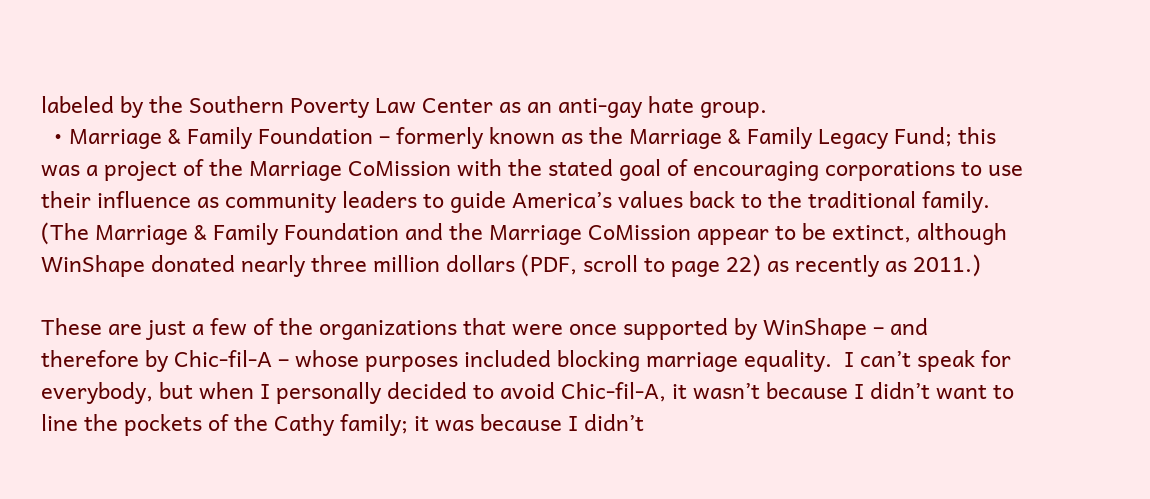labeled by the Southern Poverty Law Center as an anti-gay hate group.
  • Marriage & Family Foundation – formerly known as the Marriage & Family Legacy Fund; this was a project of the Marriage CoMission with the stated goal of encouraging corporations to use their influence as community leaders to guide America’s values back to the traditional family.  (The Marriage & Family Foundation and the Marriage CoMission appear to be extinct, although WinShape donated nearly three million dollars (PDF, scroll to page 22) as recently as 2011.)

These are just a few of the organizations that were once supported by WinShape – and therefore by Chic-fil-A – whose purposes included blocking marriage equality.  I can’t speak for everybody, but when I personally decided to avoid Chic-fil-A, it wasn’t because I didn’t want to line the pockets of the Cathy family; it was because I didn’t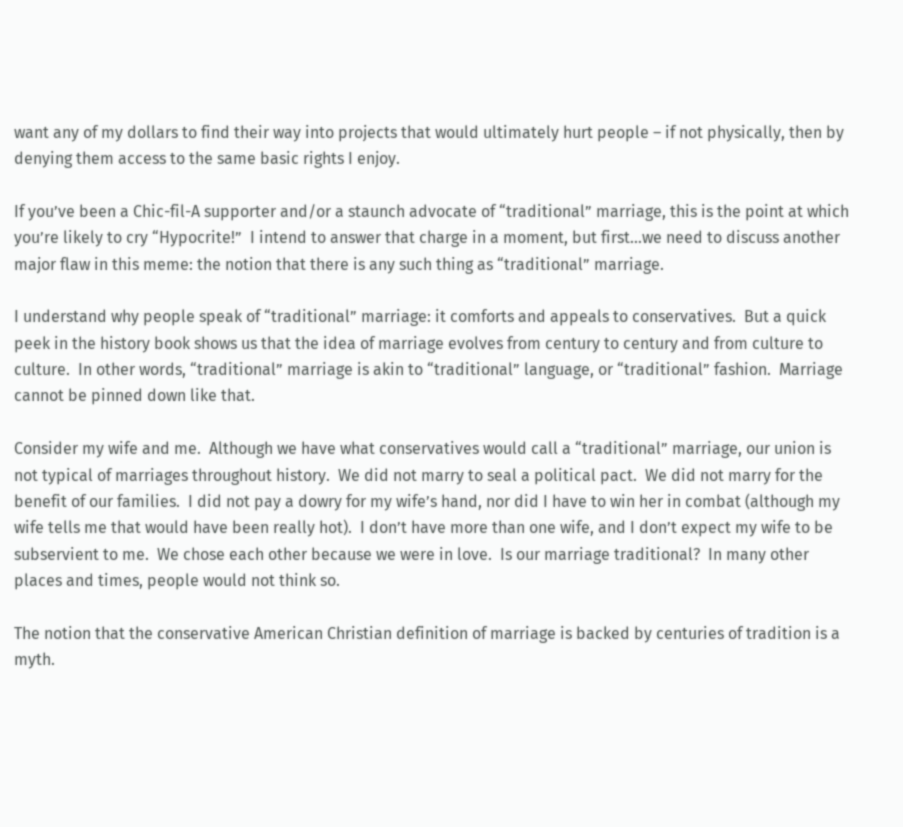want any of my dollars to find their way into projects that would ultimately hurt people – if not physically, then by denying them access to the same basic rights I enjoy.

If you’ve been a Chic-fil-A supporter and/or a staunch advocate of “traditional” marriage, this is the point at which you’re likely to cry “Hypocrite!”  I intend to answer that charge in a moment, but first…we need to discuss another major flaw in this meme: the notion that there is any such thing as “traditional” marriage.

I understand why people speak of “traditional” marriage: it comforts and appeals to conservatives.  But a quick peek in the history book shows us that the idea of marriage evolves from century to century and from culture to culture.  In other words, “traditional” marriage is akin to “traditional” language, or “traditional” fashion.  Marriage cannot be pinned down like that.

Consider my wife and me.  Although we have what conservatives would call a “traditional” marriage, our union is not typical of marriages throughout history.  We did not marry to seal a political pact.  We did not marry for the benefit of our families.  I did not pay a dowry for my wife’s hand, nor did I have to win her in combat (although my wife tells me that would have been really hot).  I don’t have more than one wife, and I don’t expect my wife to be subservient to me.  We chose each other because we were in love.  Is our marriage traditional?  In many other places and times, people would not think so.

The notion that the conservative American Christian definition of marriage is backed by centuries of tradition is a myth.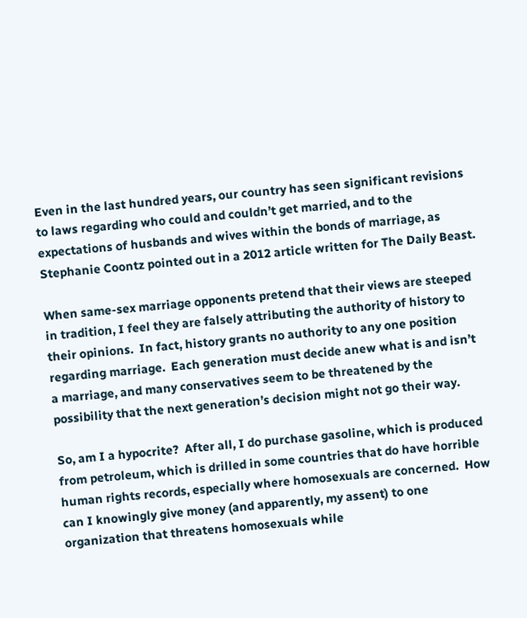Even in the last hundred years, our country has seen significant revisions to laws regarding who could and couldn’t get married, and to the expectations of husbands and wives within the bonds of marriage, as Stephanie Coontz pointed out in a 2012 article written for The Daily Beast.

When same-sex marriage opponents pretend that their views are steeped in tradition, I feel they are falsely attributing the authority of history to their opinions.  In fact, history grants no authority to any one position regarding marriage.  Each generation must decide anew what is and isn’t a marriage, and many conservatives seem to be threatened by the possibility that the next generation’s decision might not go their way.

So, am I a hypocrite?  After all, I do purchase gasoline, which is produced from petroleum, which is drilled in some countries that do have horrible human rights records, especially where homosexuals are concerned.  How can I knowingly give money (and apparently, my assent) to one organization that threatens homosexuals while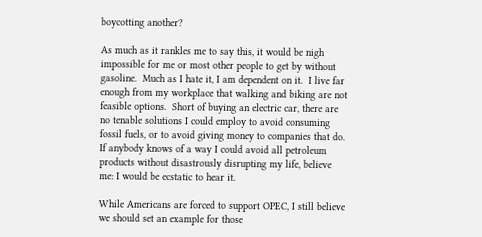boycotting another?

As much as it rankles me to say this, it would be nigh impossible for me or most other people to get by without gasoline.  Much as I hate it, I am dependent on it.  I live far enough from my workplace that walking and biking are not feasible options.  Short of buying an electric car, there are no tenable solutions I could employ to avoid consuming fossil fuels, or to avoid giving money to companies that do.  If anybody knows of a way I could avoid all petroleum products without disastrously disrupting my life, believe me: I would be ecstatic to hear it.

While Americans are forced to support OPEC, I still believe we should set an example for those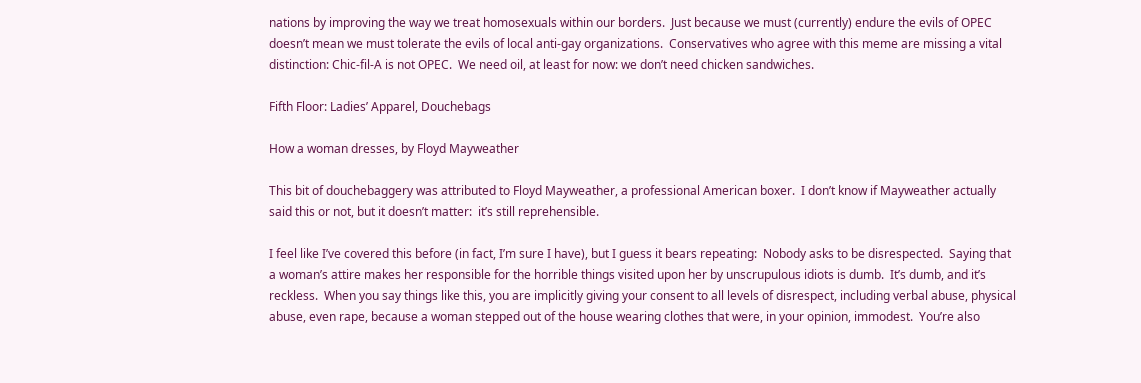nations by improving the way we treat homosexuals within our borders.  Just because we must (currently) endure the evils of OPEC doesn’t mean we must tolerate the evils of local anti-gay organizations.  Conservatives who agree with this meme are missing a vital distinction: Chic-fil-A is not OPEC.  We need oil, at least for now: we don’t need chicken sandwiches.

Fifth Floor: Ladies’ Apparel, Douchebags

How a woman dresses, by Floyd Mayweather

This bit of douchebaggery was attributed to Floyd Mayweather, a professional American boxer.  I don’t know if Mayweather actually said this or not, but it doesn’t matter:  it’s still reprehensible.

I feel like I’ve covered this before (in fact, I’m sure I have), but I guess it bears repeating:  Nobody asks to be disrespected.  Saying that a woman’s attire makes her responsible for the horrible things visited upon her by unscrupulous idiots is dumb.  It’s dumb, and it’s reckless.  When you say things like this, you are implicitly giving your consent to all levels of disrespect, including verbal abuse, physical abuse, even rape, because a woman stepped out of the house wearing clothes that were, in your opinion, immodest.  You’re also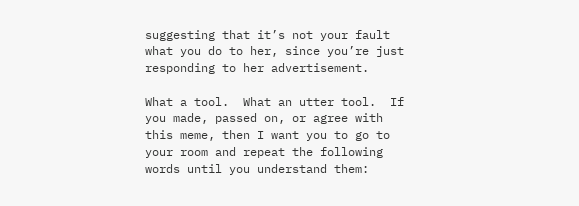suggesting that it’s not your fault what you do to her, since you’re just responding to her advertisement.

What a tool.  What an utter tool.  If you made, passed on, or agree with this meme, then I want you to go to your room and repeat the following words until you understand them: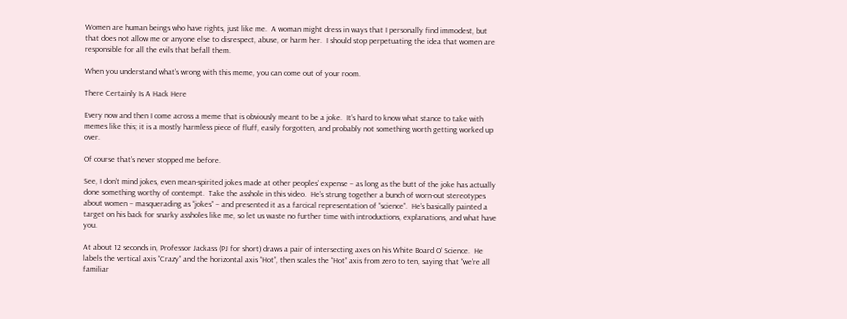Women are human beings who have rights, just like me.  A woman might dress in ways that I personally find immodest, but that does not allow me or anyone else to disrespect, abuse, or harm her.  I should stop perpetuating the idea that women are responsible for all the evils that befall them.

When you understand what’s wrong with this meme, you can come out of your room.

There Certainly Is A Hack Here

Every now and then I come across a meme that is obviously meant to be a joke.  It’s hard to know what stance to take with memes like this; it is a mostly harmless piece of fluff, easily forgotten, and probably not something worth getting worked up over.

Of course that’s never stopped me before.

See, I don’t mind jokes, even mean-spirited jokes made at other peoples’ expense – as long as the butt of the joke has actually done something worthy of contempt.  Take the asshole in this video.  He’s strung together a bunch of worn-out stereotypes about women – masquerading as “jokes” – and presented it as a farcical representation of “science”.  He’s basically painted a target on his back for snarky assholes like me, so let us waste no further time with introductions, explanations, and what have you.

At about 12 seconds in, Professor Jackass (PJ for short) draws a pair of intersecting axes on his White Board O’ Science.  He labels the vertical axis “Crazy” and the horizontal axis “Hot”, then scales the “Hot” axis from zero to ten, saying that “we’re all familiar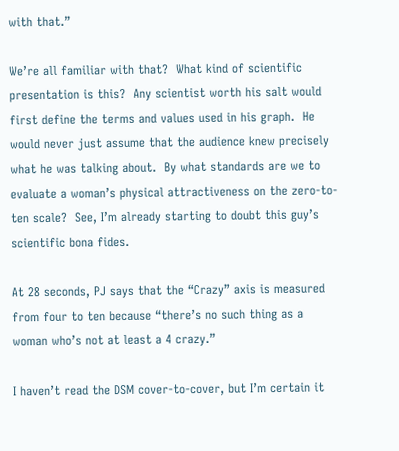with that.”

We’re all familiar with that?  What kind of scientific presentation is this?  Any scientist worth his salt would first define the terms and values used in his graph.  He would never just assume that the audience knew precisely what he was talking about.  By what standards are we to evaluate a woman’s physical attractiveness on the zero-to-ten scale?  See, I’m already starting to doubt this guy’s scientific bona fides.

At 28 seconds, PJ says that the “Crazy” axis is measured from four to ten because “there’s no such thing as a woman who’s not at least a 4 crazy.”

I haven’t read the DSM cover-to-cover, but I’m certain it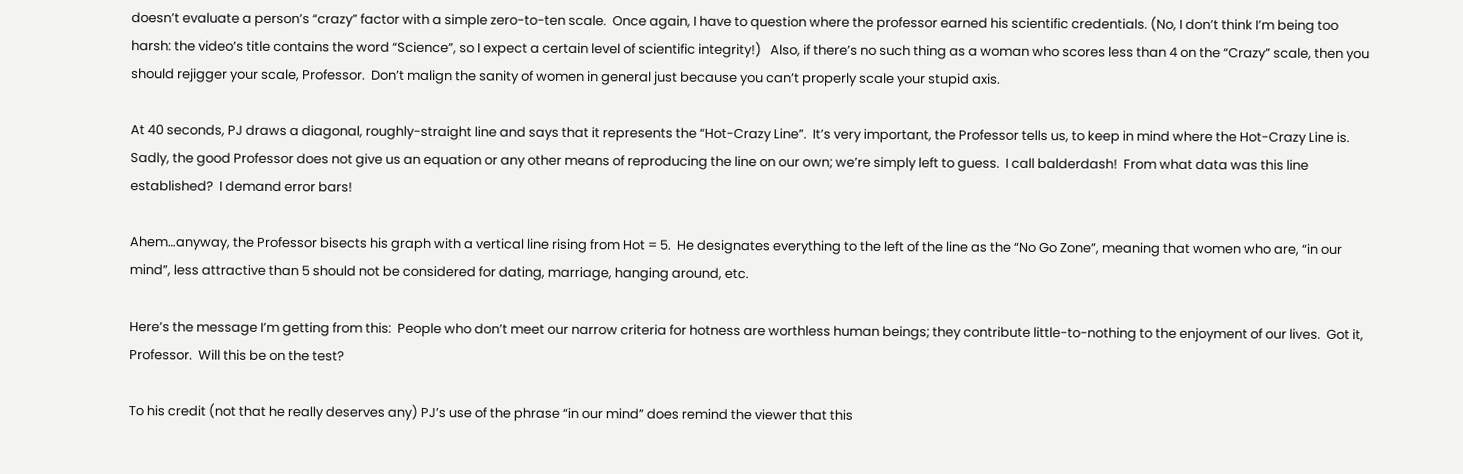doesn’t evaluate a person’s “crazy” factor with a simple zero-to-ten scale.  Once again, I have to question where the professor earned his scientific credentials. (No, I don’t think I’m being too harsh: the video’s title contains the word “Science”, so I expect a certain level of scientific integrity!)   Also, if there’s no such thing as a woman who scores less than 4 on the “Crazy” scale, then you should rejigger your scale, Professor.  Don’t malign the sanity of women in general just because you can’t properly scale your stupid axis.

At 40 seconds, PJ draws a diagonal, roughly-straight line and says that it represents the “Hot-Crazy Line”.  It’s very important, the Professor tells us, to keep in mind where the Hot-Crazy Line is.  Sadly, the good Professor does not give us an equation or any other means of reproducing the line on our own; we’re simply left to guess.  I call balderdash!  From what data was this line established?  I demand error bars!

Ahem…anyway, the Professor bisects his graph with a vertical line rising from Hot = 5.  He designates everything to the left of the line as the “No Go Zone”, meaning that women who are, “in our mind”, less attractive than 5 should not be considered for dating, marriage, hanging around, etc.

Here’s the message I’m getting from this:  People who don’t meet our narrow criteria for hotness are worthless human beings; they contribute little-to-nothing to the enjoyment of our lives.  Got it, Professor.  Will this be on the test?

To his credit (not that he really deserves any) PJ’s use of the phrase “in our mind” does remind the viewer that this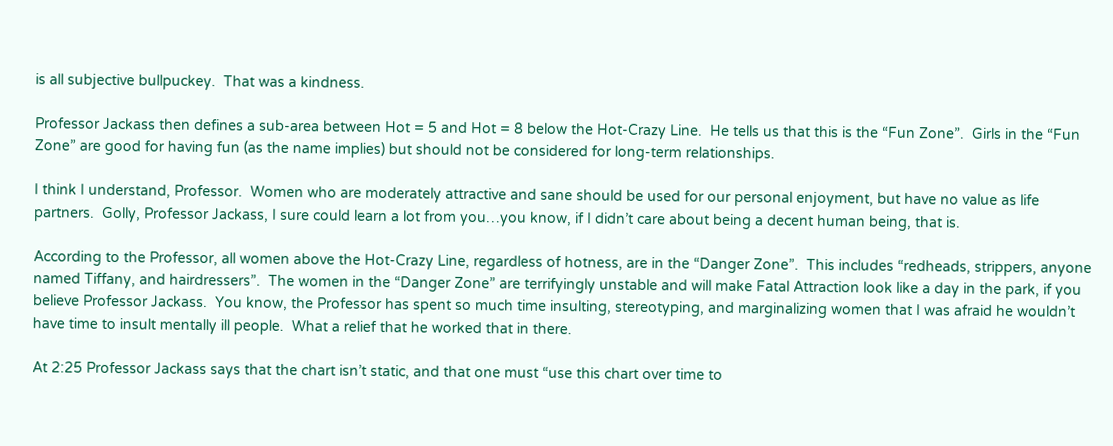is all subjective bullpuckey.  That was a kindness.

Professor Jackass then defines a sub-area between Hot = 5 and Hot = 8 below the Hot-Crazy Line.  He tells us that this is the “Fun Zone”.  Girls in the “Fun Zone” are good for having fun (as the name implies) but should not be considered for long-term relationships.

I think I understand, Professor.  Women who are moderately attractive and sane should be used for our personal enjoyment, but have no value as life partners.  Golly, Professor Jackass, I sure could learn a lot from you…you know, if I didn’t care about being a decent human being, that is.

According to the Professor, all women above the Hot-Crazy Line, regardless of hotness, are in the “Danger Zone”.  This includes “redheads, strippers, anyone named Tiffany, and hairdressers”.  The women in the “Danger Zone” are terrifyingly unstable and will make Fatal Attraction look like a day in the park, if you believe Professor Jackass.  You know, the Professor has spent so much time insulting, stereotyping, and marginalizing women that I was afraid he wouldn’t have time to insult mentally ill people.  What a relief that he worked that in there.

At 2:25 Professor Jackass says that the chart isn’t static, and that one must “use this chart over time to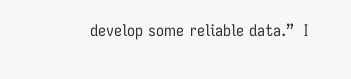develop some reliable data.”  I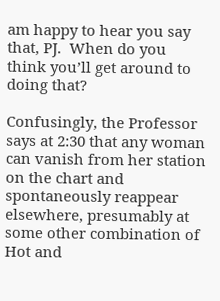am happy to hear you say that, PJ.  When do you think you’ll get around to doing that?

Confusingly, the Professor says at 2:30 that any woman can vanish from her station on the chart and spontaneously reappear elsewhere, presumably at some other combination of Hot and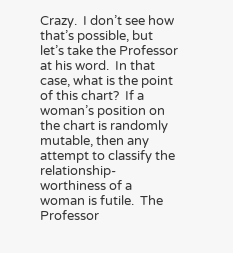Crazy.  I don’t see how that’s possible, but let’s take the Professor at his word.  In that case, what is the point of this chart?  If a woman’s position on the chart is randomly mutable, then any attempt to classify the relationship-worthiness of a woman is futile.  The Professor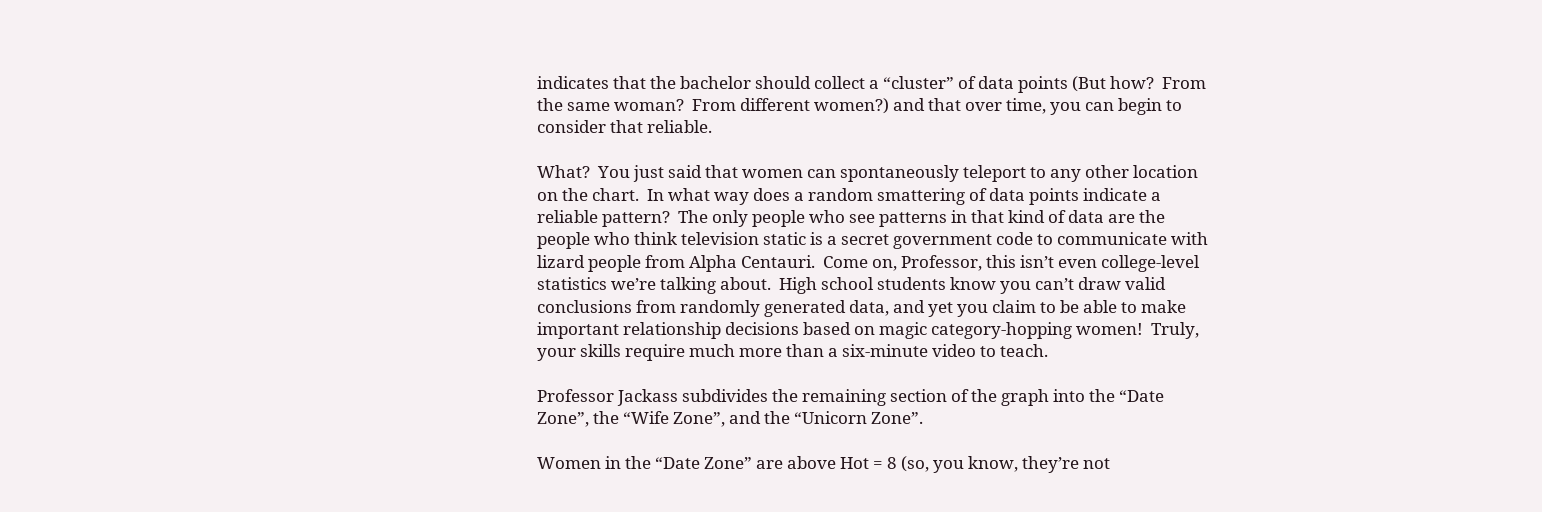indicates that the bachelor should collect a “cluster” of data points (But how?  From the same woman?  From different women?) and that over time, you can begin to consider that reliable.

What?  You just said that women can spontaneously teleport to any other location on the chart.  In what way does a random smattering of data points indicate a reliable pattern?  The only people who see patterns in that kind of data are the people who think television static is a secret government code to communicate with lizard people from Alpha Centauri.  Come on, Professor, this isn’t even college-level statistics we’re talking about.  High school students know you can’t draw valid conclusions from randomly generated data, and yet you claim to be able to make important relationship decisions based on magic category-hopping women!  Truly, your skills require much more than a six-minute video to teach.

Professor Jackass subdivides the remaining section of the graph into the “Date Zone”, the “Wife Zone”, and the “Unicorn Zone”.

Women in the “Date Zone” are above Hot = 8 (so, you know, they’re not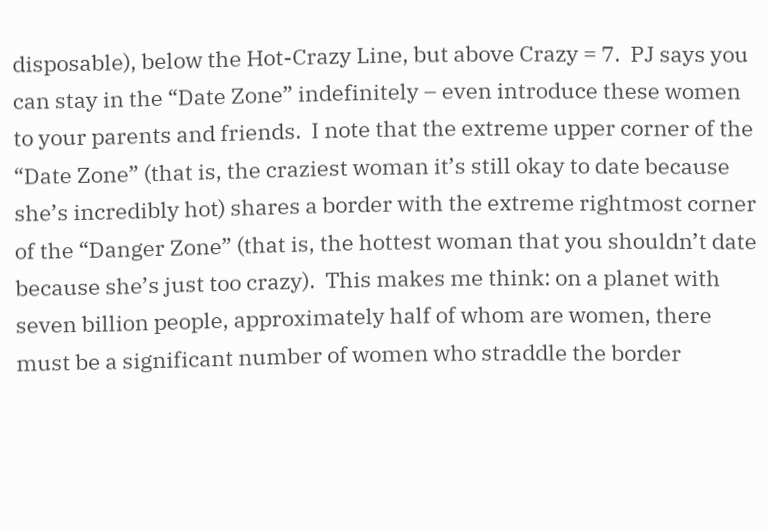disposable), below the Hot-Crazy Line, but above Crazy = 7.  PJ says you can stay in the “Date Zone” indefinitely – even introduce these women to your parents and friends.  I note that the extreme upper corner of the “Date Zone” (that is, the craziest woman it’s still okay to date because she’s incredibly hot) shares a border with the extreme rightmost corner of the “Danger Zone” (that is, the hottest woman that you shouldn’t date because she’s just too crazy).  This makes me think: on a planet with seven billion people, approximately half of whom are women, there must be a significant number of women who straddle the border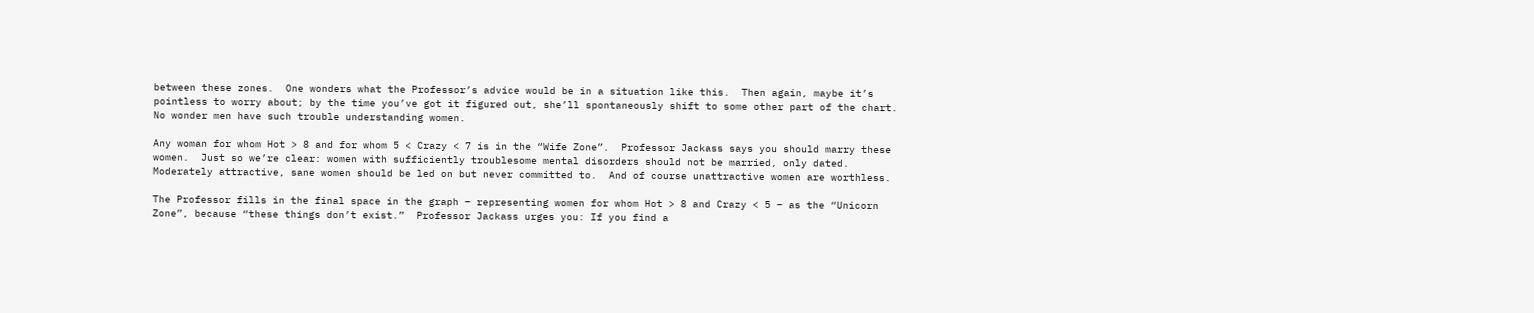between these zones.  One wonders what the Professor’s advice would be in a situation like this.  Then again, maybe it’s pointless to worry about; by the time you’ve got it figured out, she’ll spontaneously shift to some other part of the chart.  No wonder men have such trouble understanding women.

Any woman for whom Hot > 8 and for whom 5 < Crazy < 7 is in the “Wife Zone”.  Professor Jackass says you should marry these women.  Just so we’re clear: women with sufficiently troublesome mental disorders should not be married, only dated.  Moderately attractive, sane women should be led on but never committed to.  And of course unattractive women are worthless.

The Professor fills in the final space in the graph – representing women for whom Hot > 8 and Crazy < 5 – as the “Unicorn Zone”, because “these things don’t exist.”  Professor Jackass urges you: If you find a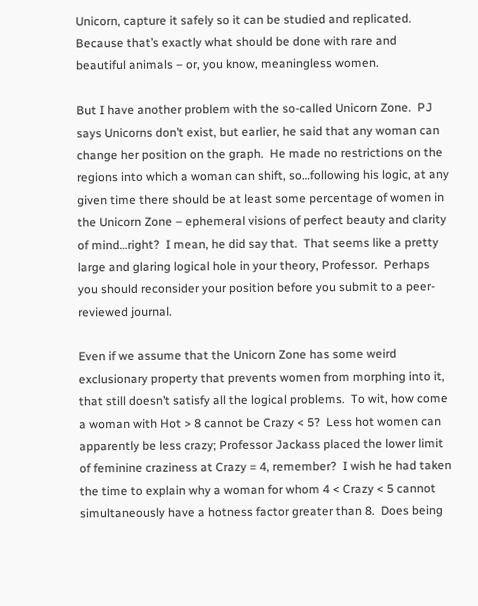Unicorn, capture it safely so it can be studied and replicated.  Because that’s exactly what should be done with rare and beautiful animals – or, you know, meaningless women.

But I have another problem with the so-called Unicorn Zone.  PJ says Unicorns don’t exist, but earlier, he said that any woman can change her position on the graph.  He made no restrictions on the regions into which a woman can shift, so…following his logic, at any given time there should be at least some percentage of women in the Unicorn Zone – ephemeral visions of perfect beauty and clarity of mind…right?  I mean, he did say that.  That seems like a pretty large and glaring logical hole in your theory, Professor.  Perhaps you should reconsider your position before you submit to a peer-reviewed journal.

Even if we assume that the Unicorn Zone has some weird exclusionary property that prevents women from morphing into it, that still doesn’t satisfy all the logical problems.  To wit, how come a woman with Hot > 8 cannot be Crazy < 5?  Less hot women can apparently be less crazy; Professor Jackass placed the lower limit of feminine craziness at Crazy = 4, remember?  I wish he had taken the time to explain why a woman for whom 4 < Crazy < 5 cannot simultaneously have a hotness factor greater than 8.  Does being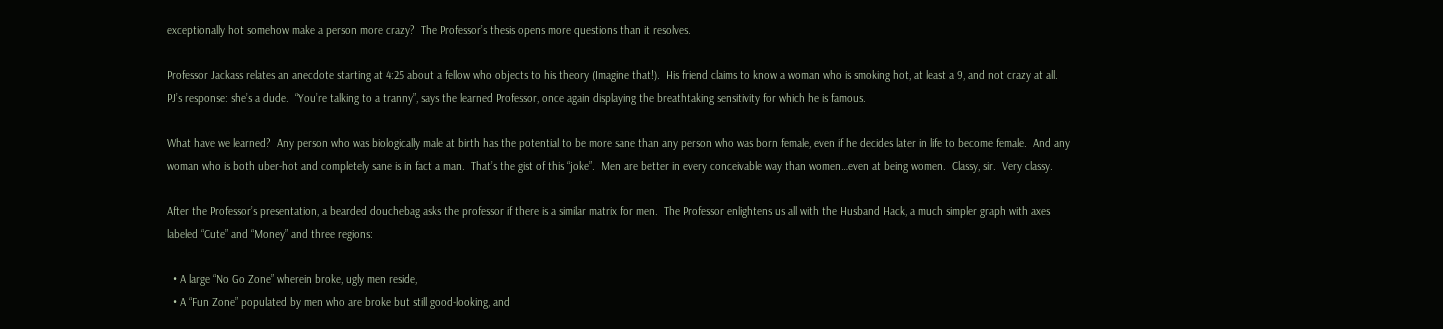exceptionally hot somehow make a person more crazy?  The Professor’s thesis opens more questions than it resolves.

Professor Jackass relates an anecdote starting at 4:25 about a fellow who objects to his theory (Imagine that!).  His friend claims to know a woman who is smoking hot, at least a 9, and not crazy at all.  PJ’s response: she’s a dude.  “You’re talking to a tranny”, says the learned Professor, once again displaying the breathtaking sensitivity for which he is famous.

What have we learned?  Any person who was biologically male at birth has the potential to be more sane than any person who was born female, even if he decides later in life to become female.  And any woman who is both uber-hot and completely sane is in fact a man.  That’s the gist of this “joke”.  Men are better in every conceivable way than women…even at being women.  Classy, sir.  Very classy.

After the Professor’s presentation, a bearded douchebag asks the professor if there is a similar matrix for men.  The Professor enlightens us all with the Husband Hack, a much simpler graph with axes labeled “Cute” and “Money” and three regions:

  • A large “No Go Zone” wherein broke, ugly men reside,
  • A “Fun Zone” populated by men who are broke but still good-looking, and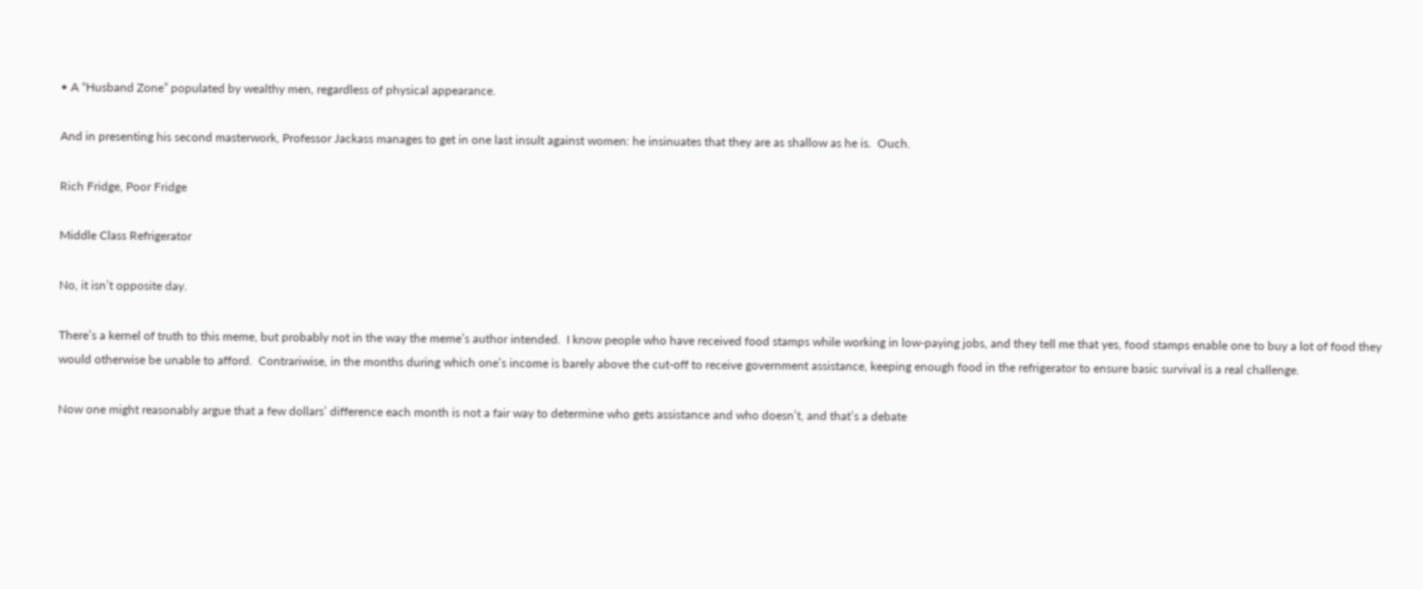• A “Husband Zone” populated by wealthy men, regardless of physical appearance.

And in presenting his second masterwork, Professor Jackass manages to get in one last insult against women: he insinuates that they are as shallow as he is.  Ouch.

Rich Fridge, Poor Fridge

Middle Class Refrigerator

No, it isn’t opposite day.

There’s a kernel of truth to this meme, but probably not in the way the meme’s author intended.  I know people who have received food stamps while working in low-paying jobs, and they tell me that yes, food stamps enable one to buy a lot of food they would otherwise be unable to afford.  Contrariwise, in the months during which one’s income is barely above the cut-off to receive government assistance, keeping enough food in the refrigerator to ensure basic survival is a real challenge.

Now one might reasonably argue that a few dollars’ difference each month is not a fair way to determine who gets assistance and who doesn’t, and that’s a debate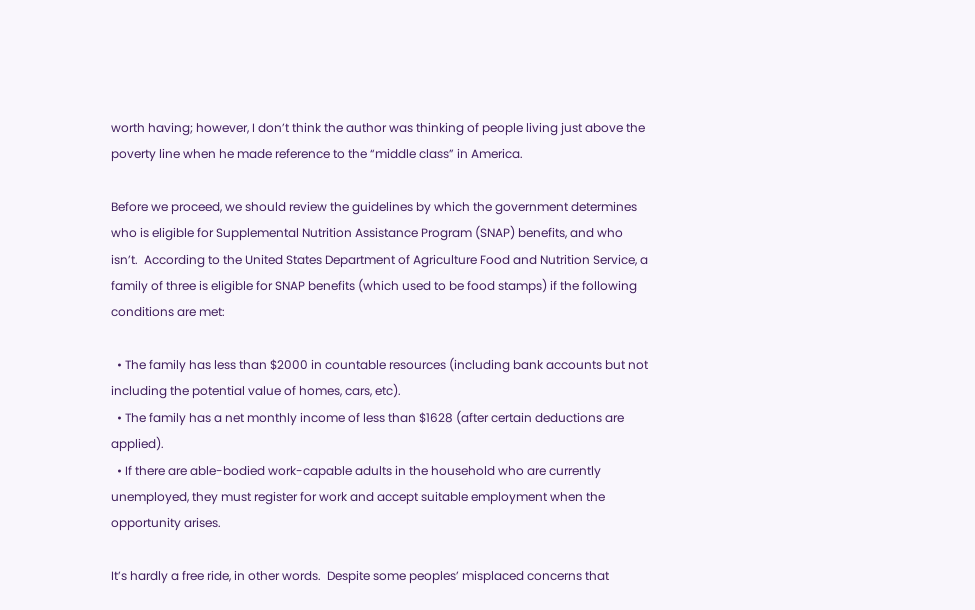worth having; however, I don’t think the author was thinking of people living just above the poverty line when he made reference to the “middle class” in America.

Before we proceed, we should review the guidelines by which the government determines who is eligible for Supplemental Nutrition Assistance Program (SNAP) benefits, and who isn’t.  According to the United States Department of Agriculture Food and Nutrition Service, a family of three is eligible for SNAP benefits (which used to be food stamps) if the following conditions are met:

  • The family has less than $2000 in countable resources (including bank accounts but not including the potential value of homes, cars, etc).
  • The family has a net monthly income of less than $1628 (after certain deductions are applied).
  • If there are able-bodied work-capable adults in the household who are currently unemployed, they must register for work and accept suitable employment when the opportunity arises.

It’s hardly a free ride, in other words.  Despite some peoples’ misplaced concerns that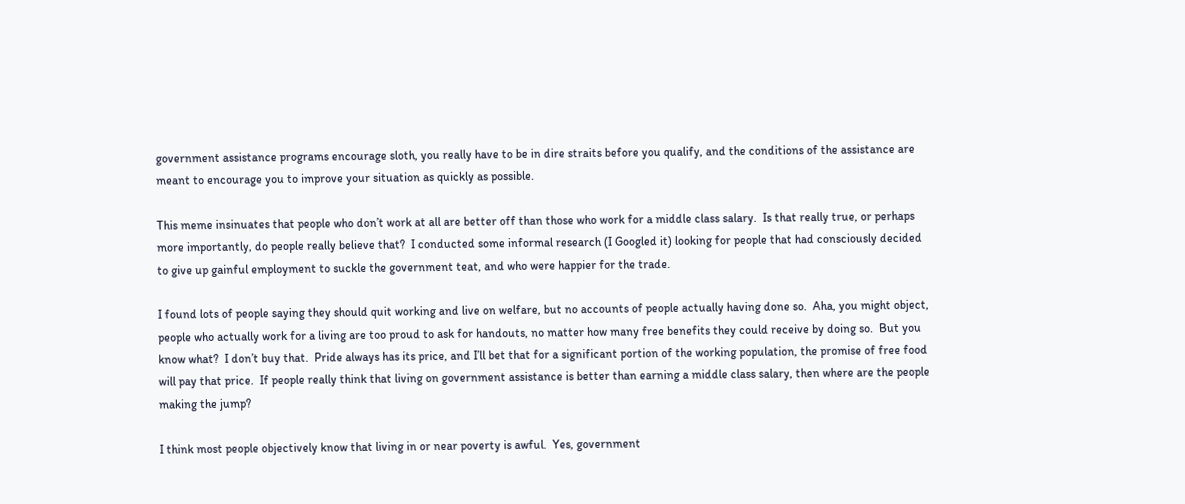government assistance programs encourage sloth, you really have to be in dire straits before you qualify, and the conditions of the assistance are meant to encourage you to improve your situation as quickly as possible.

This meme insinuates that people who don’t work at all are better off than those who work for a middle class salary.  Is that really true, or perhaps more importantly, do people really believe that?  I conducted some informal research (I Googled it) looking for people that had consciously decided to give up gainful employment to suckle the government teat, and who were happier for the trade.

I found lots of people saying they should quit working and live on welfare, but no accounts of people actually having done so.  Aha, you might object, people who actually work for a living are too proud to ask for handouts, no matter how many free benefits they could receive by doing so.  But you know what?  I don’t buy that.  Pride always has its price, and I’ll bet that for a significant portion of the working population, the promise of free food will pay that price.  If people really think that living on government assistance is better than earning a middle class salary, then where are the people making the jump?

I think most people objectively know that living in or near poverty is awful.  Yes, government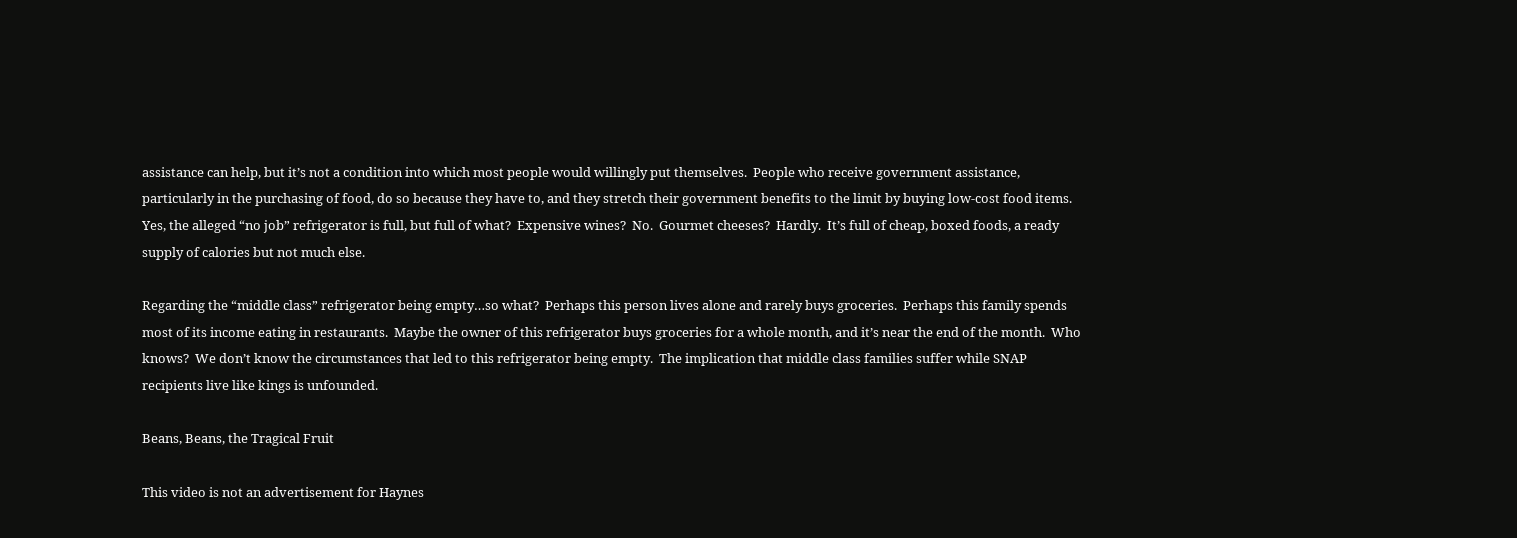assistance can help, but it’s not a condition into which most people would willingly put themselves.  People who receive government assistance, particularly in the purchasing of food, do so because they have to, and they stretch their government benefits to the limit by buying low-cost food items.  Yes, the alleged “no job” refrigerator is full, but full of what?  Expensive wines?  No.  Gourmet cheeses?  Hardly.  It’s full of cheap, boxed foods, a ready supply of calories but not much else.

Regarding the “middle class” refrigerator being empty…so what?  Perhaps this person lives alone and rarely buys groceries.  Perhaps this family spends most of its income eating in restaurants.  Maybe the owner of this refrigerator buys groceries for a whole month, and it’s near the end of the month.  Who knows?  We don’t know the circumstances that led to this refrigerator being empty.  The implication that middle class families suffer while SNAP recipients live like kings is unfounded.

Beans, Beans, the Tragical Fruit

This video is not an advertisement for Haynes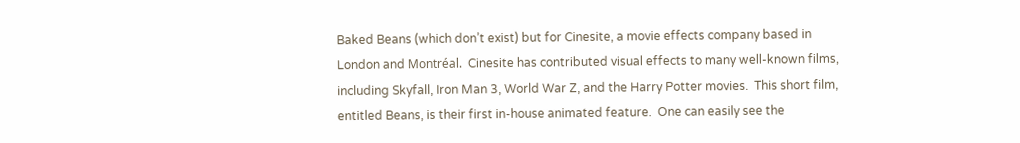Baked Beans (which don’t exist) but for Cinesite, a movie effects company based in London and Montréal.  Cinesite has contributed visual effects to many well-known films, including Skyfall, Iron Man 3, World War Z, and the Harry Potter movies.  This short film, entitled Beans, is their first in-house animated feature.  One can easily see the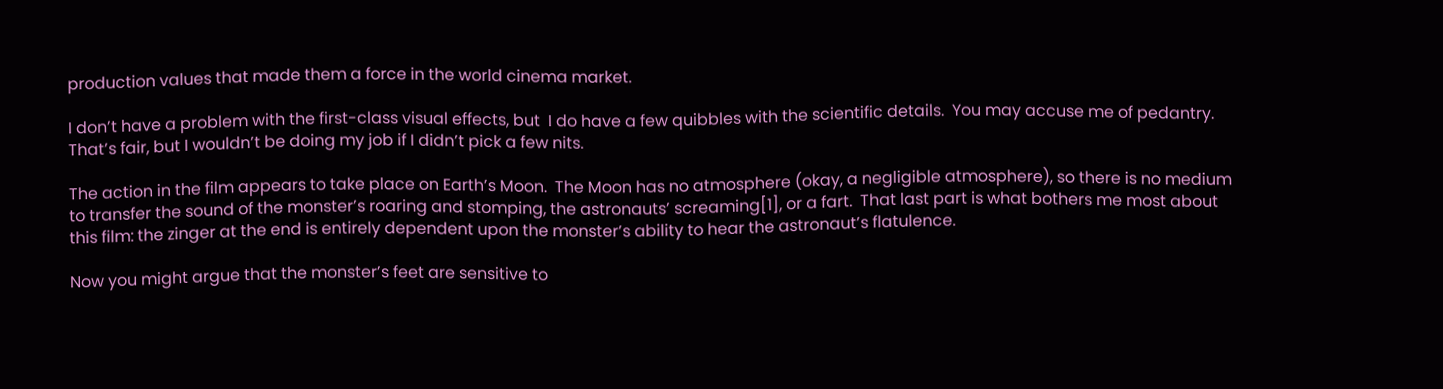production values that made them a force in the world cinema market.

I don’t have a problem with the first-class visual effects, but  I do have a few quibbles with the scientific details.  You may accuse me of pedantry.  That’s fair, but I wouldn’t be doing my job if I didn’t pick a few nits.

The action in the film appears to take place on Earth’s Moon.  The Moon has no atmosphere (okay, a negligible atmosphere), so there is no medium to transfer the sound of the monster’s roaring and stomping, the astronauts’ screaming[1], or a fart.  That last part is what bothers me most about this film: the zinger at the end is entirely dependent upon the monster’s ability to hear the astronaut’s flatulence.

Now you might argue that the monster’s feet are sensitive to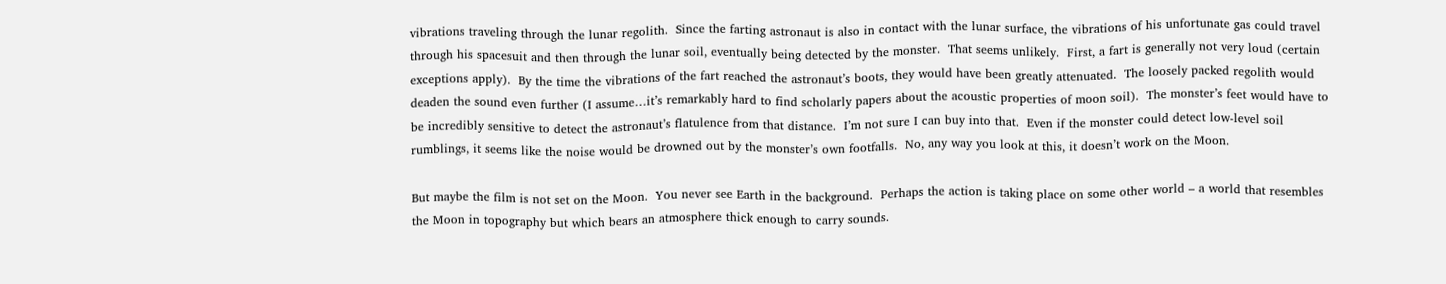vibrations traveling through the lunar regolith.  Since the farting astronaut is also in contact with the lunar surface, the vibrations of his unfortunate gas could travel through his spacesuit and then through the lunar soil, eventually being detected by the monster.  That seems unlikely.  First, a fart is generally not very loud (certain exceptions apply).  By the time the vibrations of the fart reached the astronaut’s boots, they would have been greatly attenuated.  The loosely packed regolith would deaden the sound even further (I assume…it’s remarkably hard to find scholarly papers about the acoustic properties of moon soil).  The monster’s feet would have to be incredibly sensitive to detect the astronaut’s flatulence from that distance.  I’m not sure I can buy into that.  Even if the monster could detect low-level soil rumblings, it seems like the noise would be drowned out by the monster’s own footfalls.  No, any way you look at this, it doesn’t work on the Moon.

But maybe the film is not set on the Moon.  You never see Earth in the background.  Perhaps the action is taking place on some other world – a world that resembles the Moon in topography but which bears an atmosphere thick enough to carry sounds.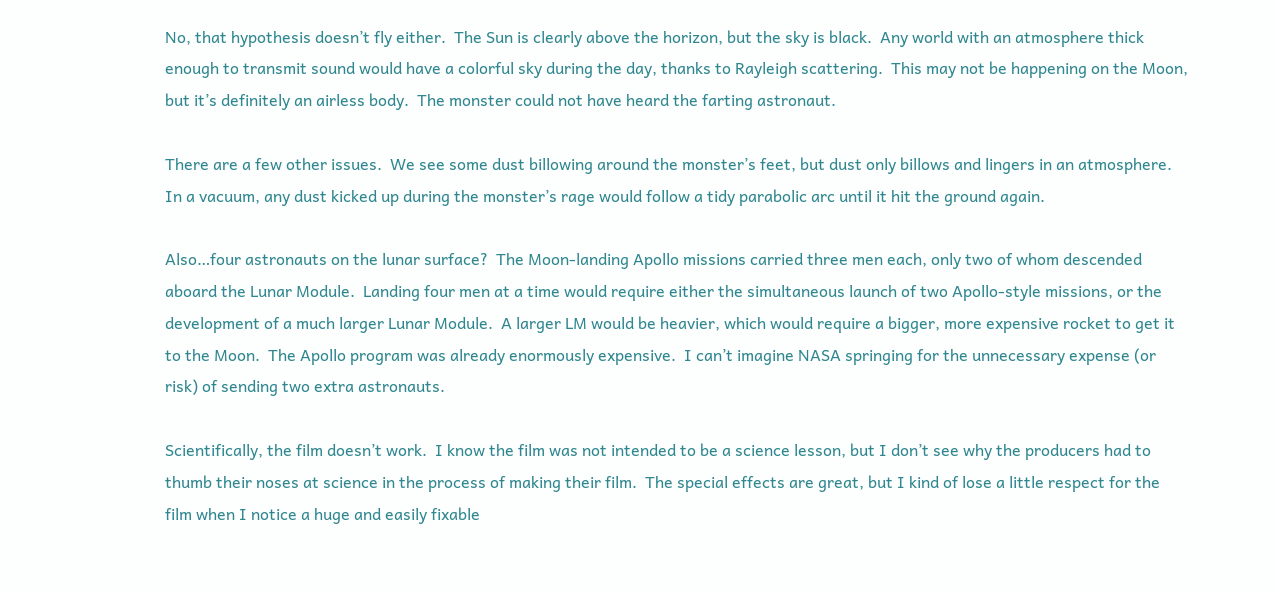No, that hypothesis doesn’t fly either.  The Sun is clearly above the horizon, but the sky is black.  Any world with an atmosphere thick enough to transmit sound would have a colorful sky during the day, thanks to Rayleigh scattering.  This may not be happening on the Moon, but it’s definitely an airless body.  The monster could not have heard the farting astronaut.

There are a few other issues.  We see some dust billowing around the monster’s feet, but dust only billows and lingers in an atmosphere.  In a vacuum, any dust kicked up during the monster’s rage would follow a tidy parabolic arc until it hit the ground again.

Also…four astronauts on the lunar surface?  The Moon-landing Apollo missions carried three men each, only two of whom descended aboard the Lunar Module.  Landing four men at a time would require either the simultaneous launch of two Apollo-style missions, or the development of a much larger Lunar Module.  A larger LM would be heavier, which would require a bigger, more expensive rocket to get it to the Moon.  The Apollo program was already enormously expensive.  I can’t imagine NASA springing for the unnecessary expense (or risk) of sending two extra astronauts.

Scientifically, the film doesn’t work.  I know the film was not intended to be a science lesson, but I don’t see why the producers had to thumb their noses at science in the process of making their film.  The special effects are great, but I kind of lose a little respect for the film when I notice a huge and easily fixable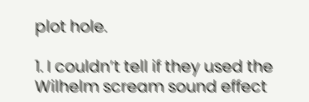plot hole.

1. I couldn’t tell if they used the Wilhelm scream sound effect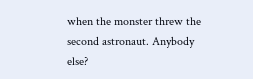when the monster threw the second astronaut. Anybody else?